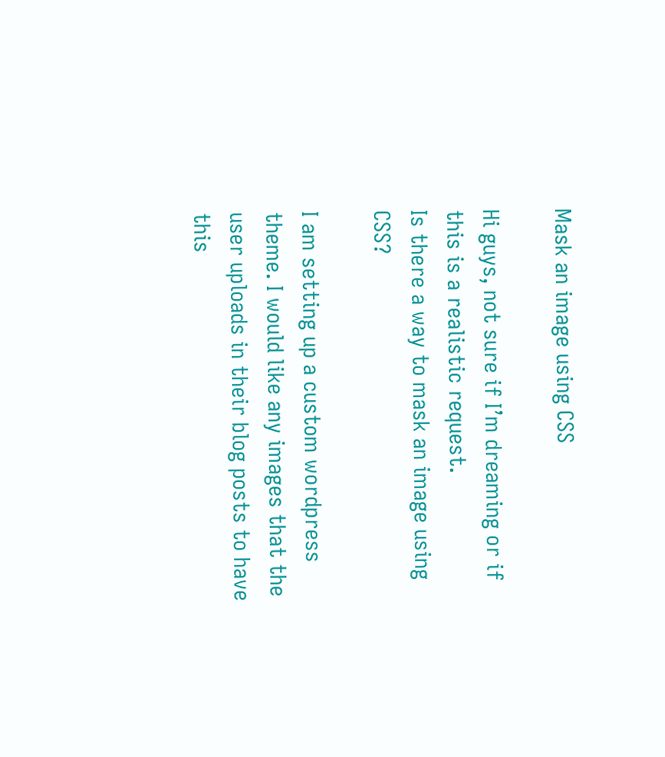Mask an image using CSS

Hi guys, not sure if I’m dreaming or if this is a realistic request.
Is there a way to mask an image using CSS?

I am setting up a custom wordpress theme. I would like any images that the user uploads in their blog posts to have this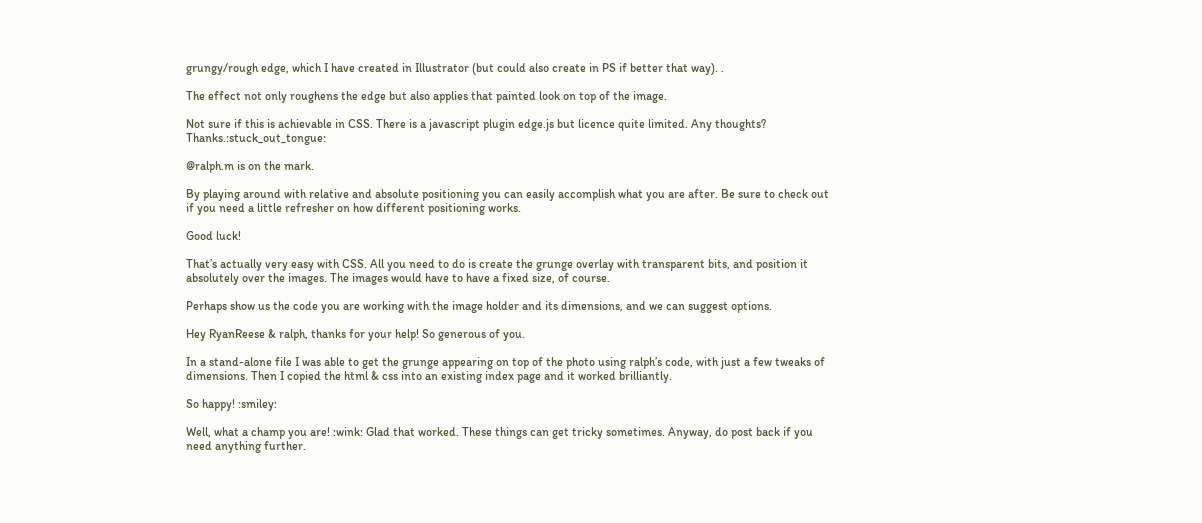grungy/rough edge, which I have created in Illustrator (but could also create in PS if better that way). .

The effect not only roughens the edge but also applies that painted look on top of the image.

Not sure if this is achievable in CSS. There is a javascript plugin edge.js but licence quite limited. Any thoughts? Thanks.:stuck_out_tongue:

@ralph.m is on the mark.

By playing around with relative and absolute positioning you can easily accomplish what you are after. Be sure to check out if you need a little refresher on how different positioning works.

Good luck!

That’s actually very easy with CSS. All you need to do is create the grunge overlay with transparent bits, and position it absolutely over the images. The images would have to have a fixed size, of course.

Perhaps show us the code you are working with the image holder and its dimensions, and we can suggest options.

Hey RyanReese & ralph, thanks for your help! So generous of you.

In a stand-alone file I was able to get the grunge appearing on top of the photo using ralph’s code, with just a few tweaks of dimensions. Then I copied the html & css into an existing index page and it worked brilliantly.

So happy! :smiley:

Well, what a champ you are! :wink: Glad that worked. These things can get tricky sometimes. Anyway, do post back if you need anything further.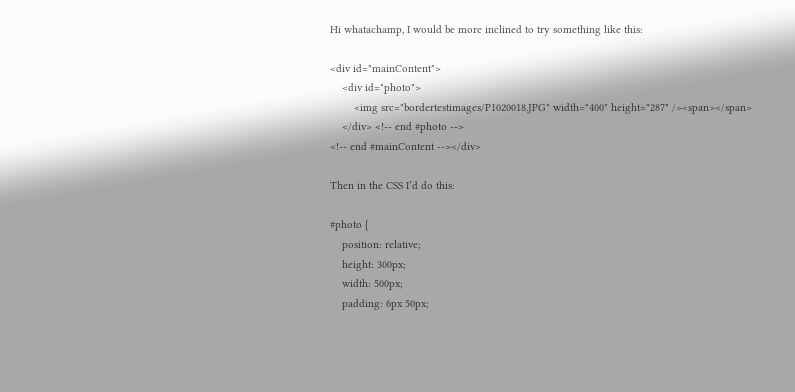Hi whatachamp, I would be more inclined to try something like this:

<div id="mainContent">
    <div id="photo">
        <img src="bordertestimages/P1020018.JPG" width="400" height="287" /><span></span>
    </div> <!-- end #photo -->
<!-- end #mainContent --></div>

Then in the CSS I’d do this:

#photo {
    position: relative;
    height: 300px;
    width: 500px;
    padding: 6px 50px;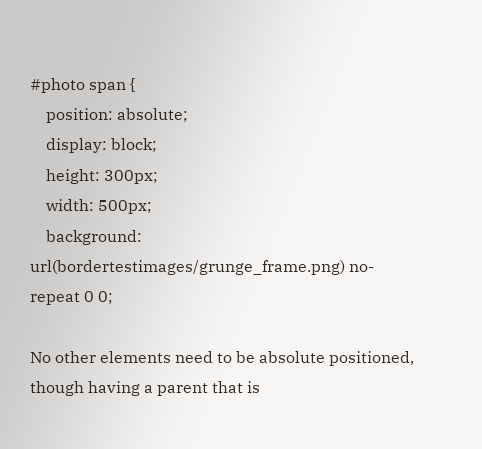#photo span {
    position: absolute;
    display: block;
    height: 300px;
    width: 500px;
    background: url(bordertestimages/grunge_frame.png) no-repeat 0 0;

No other elements need to be absolute positioned, though having a parent that is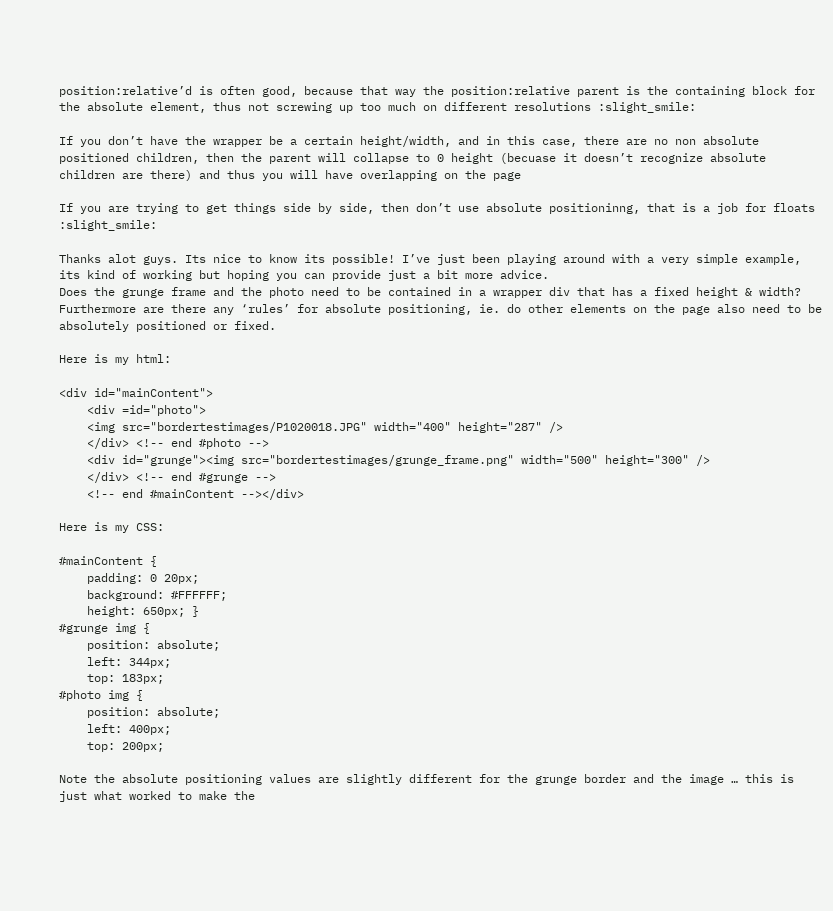position:relative’d is often good, because that way the position:relative parent is the containing block for the absolute element, thus not screwing up too much on different resolutions :slight_smile:

If you don’t have the wrapper be a certain height/width, and in this case, there are no non absolute positioned children, then the parent will collapse to 0 height (becuase it doesn’t recognize absolute children are there) and thus you will have overlapping on the page

If you are trying to get things side by side, then don’t use absolute positioninng, that is a job for floats :slight_smile:

Thanks alot guys. Its nice to know its possible! I’ve just been playing around with a very simple example, its kind of working but hoping you can provide just a bit more advice.
Does the grunge frame and the photo need to be contained in a wrapper div that has a fixed height & width?
Furthermore are there any ‘rules’ for absolute positioning, ie. do other elements on the page also need to be absolutely positioned or fixed.

Here is my html:

<div id="mainContent">
    <div =id="photo">
    <img src="bordertestimages/P1020018.JPG" width="400" height="287" />
    </div> <!-- end #photo -->
    <div id="grunge"><img src="bordertestimages/grunge_frame.png" width="500" height="300" />
    </div> <!-- end #grunge -->
    <!-- end #mainContent --></div>

Here is my CSS:

#mainContent {
    padding: 0 20px;
    background: #FFFFFF;
    height: 650px; }
#grunge img {
    position: absolute;
    left: 344px;
    top: 183px;
#photo img {
    position: absolute;
    left: 400px;
    top: 200px;

Note the absolute positioning values are slightly different for the grunge border and the image … this is just what worked to make the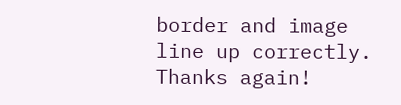border and image line up correctly.
Thanks again!